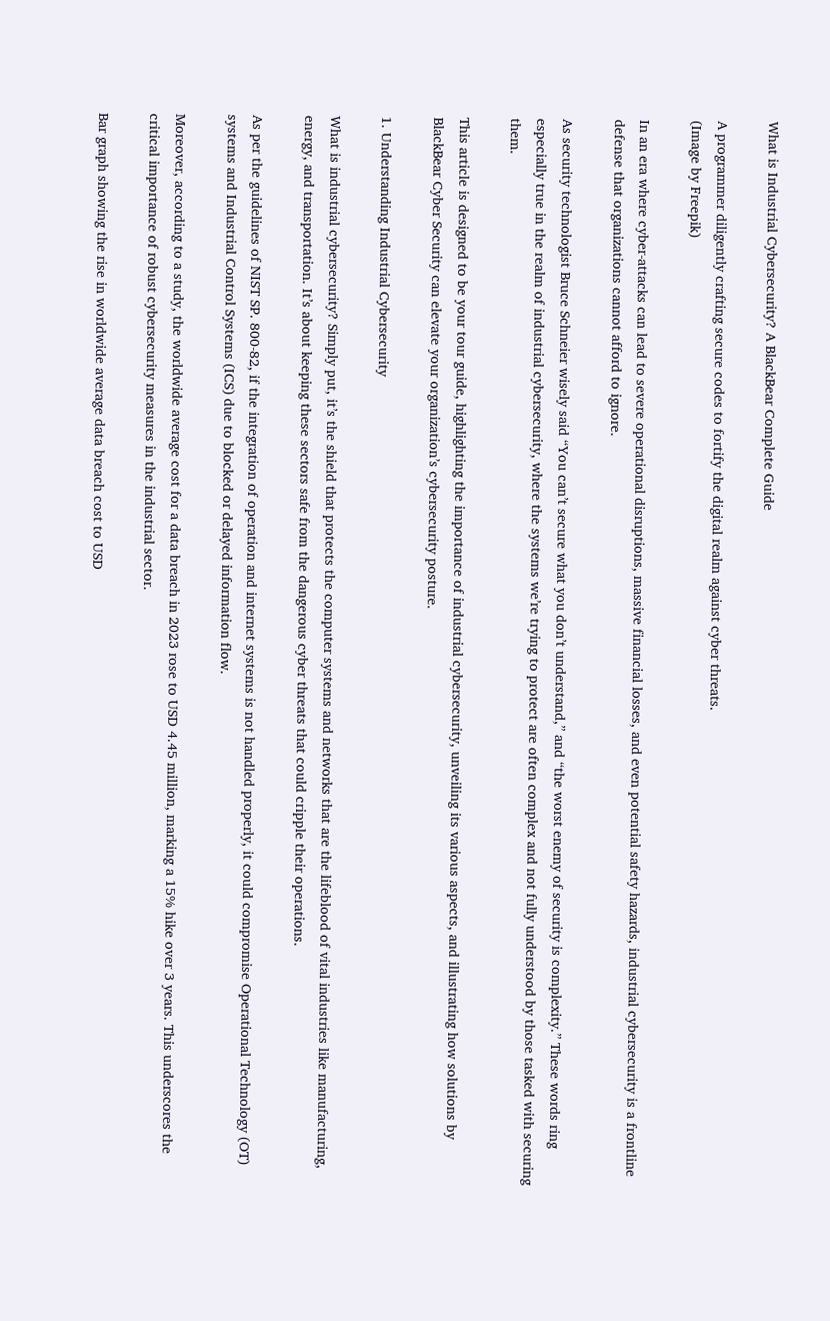What is Industrial Cybersecurity? A BlackBear Complete Guide

A programmer diligently crafting secure codes to fortify the digital realm against cyber threats.
(Image by Freepik)

In an era where cyber-attacks can lead to severe operational disruptions, massive financial losses, and even potential safety hazards, industrial cybersecurity is a frontline defense that organizations cannot afford to ignore.

As security technologist Bruce Schneier wisely said “You can’t secure what you don’t understand,” and “the worst enemy of security is complexity.” These words ring especially true in the realm of industrial cybersecurity, where the systems we’re trying to protect are often complex and not fully understood by those tasked with securing them.

This article is designed to be your tour guide, highlighting the importance of industrial cybersecurity, unveiling its various aspects, and illustrating how solutions by BlackBear Cyber Security can elevate your organization’s cybersecurity posture.

1. Understanding Industrial Cybersecurity

What is industrial cybersecurity? Simply put, it’s the shield that protects the computer systems and networks that are the lifeblood of vital industries like manufacturing, energy, and transportation. It’s about keeping these sectors safe from the dangerous cyber threats that could cripple their operations.

As per the guidelines of NIST SP. 800-82, if the integration of operation and internet systems is not handled properly, it could compromise Operational Technology (OT) systems and Industrial Control Systems (ICS) due to blocked or delayed information flow.

Moreover, according to a study, the worldwide average cost for a data breach in 2023 rose to USD 4.45 million, marking a 15% hike over 3 years. This underscores the critical importance of robust cybersecurity measures in the industrial sector.

Bar graph showing the rise in worldwide average data breach cost to USD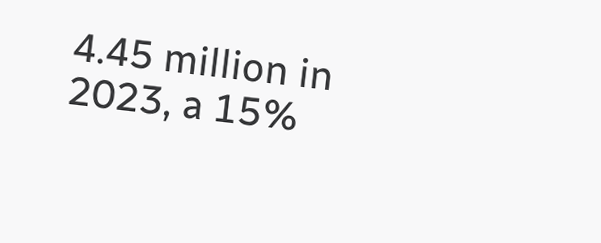4.45 million in 2023, a 15%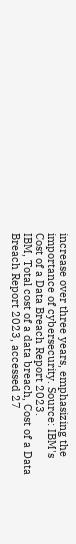increase over three years, emphasizing the importance of cybersecurity. Source: IBM's Cost of a Data Breach Report 2023.
IBM, Total cost of a data breach, Cost of a Data Breach Report 2023, accessed 27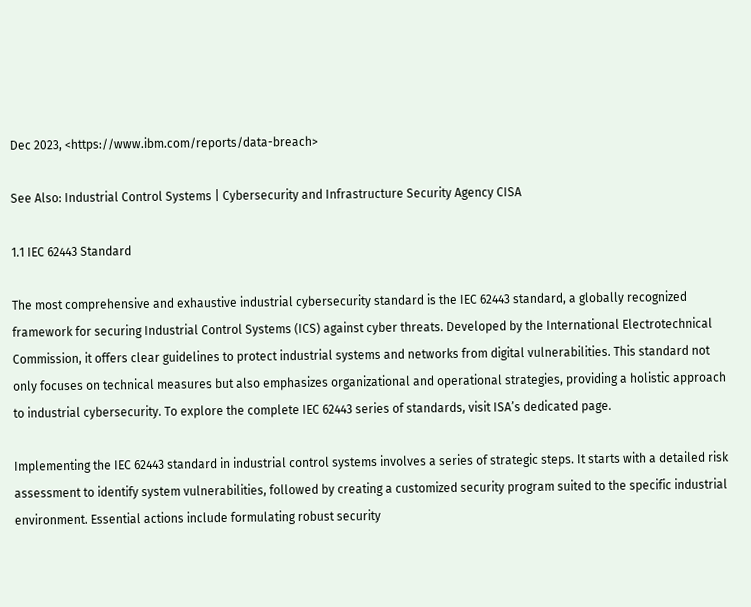Dec 2023, <https://www.ibm.com/reports/data-breach>

See Also: Industrial Control Systems | Cybersecurity and Infrastructure Security Agency CISA

1.1 IEC 62443 Standard

The most comprehensive and exhaustive industrial cybersecurity standard is the IEC 62443 standard, a globally recognized framework for securing Industrial Control Systems (ICS) against cyber threats. Developed by the International Electrotechnical Commission, it offers clear guidelines to protect industrial systems and networks from digital vulnerabilities. This standard not only focuses on technical measures but also emphasizes organizational and operational strategies, providing a holistic approach to industrial cybersecurity. To explore the complete IEC 62443 series of standards, visit ISA’s dedicated page.

Implementing the IEC 62443 standard in industrial control systems involves a series of strategic steps. It starts with a detailed risk assessment to identify system vulnerabilities, followed by creating a customized security program suited to the specific industrial environment. Essential actions include formulating robust security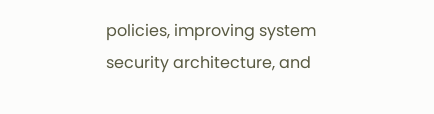policies, improving system security architecture, and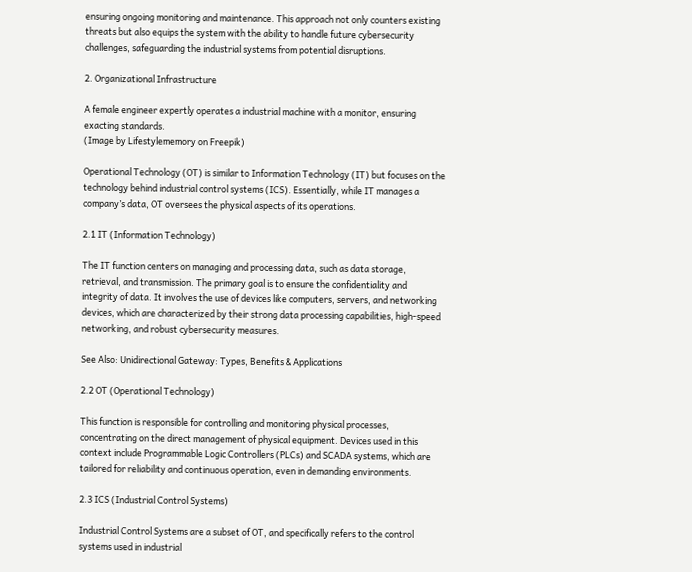ensuring ongoing monitoring and maintenance. This approach not only counters existing threats but also equips the system with the ability to handle future cybersecurity challenges, safeguarding the industrial systems from potential disruptions.

2. Organizational Infrastructure

A female engineer expertly operates a industrial machine with a monitor, ensuring exacting standards.
(Image by Lifestylememory on Freepik)

Operational Technology (OT) is similar to Information Technology (IT) but focuses on the technology behind industrial control systems (ICS). Essentially, while IT manages a company’s data, OT oversees the physical aspects of its operations.

2.1 IT (Information Technology)

The IT function centers on managing and processing data, such as data storage, retrieval, and transmission. The primary goal is to ensure the confidentiality and integrity of data. It involves the use of devices like computers, servers, and networking devices, which are characterized by their strong data processing capabilities, high-speed networking, and robust cybersecurity measures.

See Also: Unidirectional Gateway: Types, Benefits & Applications

2.2 OT (Operational Technology)

This function is responsible for controlling and monitoring physical processes, concentrating on the direct management of physical equipment. Devices used in this context include Programmable Logic Controllers (PLCs) and SCADA systems, which are tailored for reliability and continuous operation, even in demanding environments.

2.3 ICS (Industrial Control Systems)

Industrial Control Systems are a subset of OT, and specifically refers to the control systems used in industrial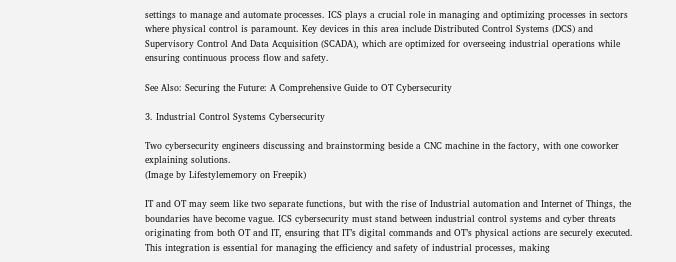settings to manage and automate processes. ICS plays a crucial role in managing and optimizing processes in sectors where physical control is paramount. Key devices in this area include Distributed Control Systems (DCS) and Supervisory Control And Data Acquisition (SCADA), which are optimized for overseeing industrial operations while ensuring continuous process flow and safety.

See Also: Securing the Future: A Comprehensive Guide to OT Cybersecurity

3. Industrial Control Systems Cybersecurity

Two cybersecurity engineers discussing and brainstorming beside a CNC machine in the factory, with one coworker explaining solutions.
(Image by Lifestylememory on Freepik)

IT and OT may seem like two separate functions, but with the rise of Industrial automation and Internet of Things, the boundaries have become vague. ICS cybersecurity must stand between industrial control systems and cyber threats originating from both OT and IT, ensuring that IT’s digital commands and OT’s physical actions are securely executed. This integration is essential for managing the efficiency and safety of industrial processes, making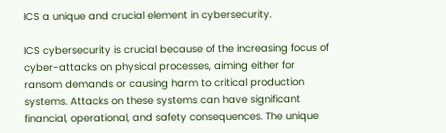ICS a unique and crucial element in cybersecurity.

ICS cybersecurity is crucial because of the increasing focus of cyber-attacks on physical processes, aiming either for ransom demands or causing harm to critical production systems. Attacks on these systems can have significant financial, operational, and safety consequences. The unique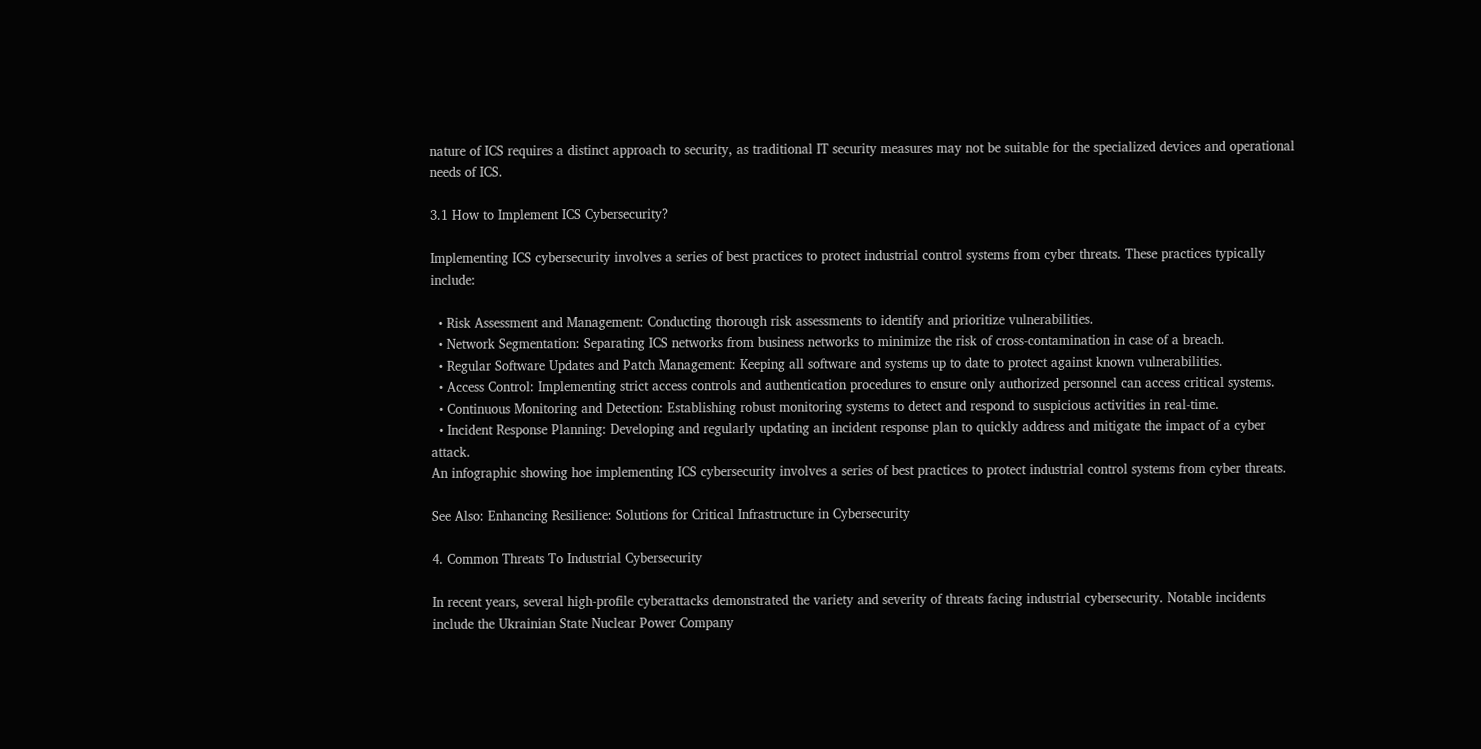nature of ICS requires a distinct approach to security, as traditional IT security measures may not be suitable for the specialized devices and operational needs of ICS.

3.1 How to Implement ICS Cybersecurity?

Implementing ICS cybersecurity involves a series of best practices to protect industrial control systems from cyber threats. These practices typically include:

  • Risk Assessment and Management: Conducting thorough risk assessments to identify and prioritize vulnerabilities.
  • Network Segmentation: Separating ICS networks from business networks to minimize the risk of cross-contamination in case of a breach.
  • Regular Software Updates and Patch Management: Keeping all software and systems up to date to protect against known vulnerabilities.
  • Access Control: Implementing strict access controls and authentication procedures to ensure only authorized personnel can access critical systems.
  • Continuous Monitoring and Detection: Establishing robust monitoring systems to detect and respond to suspicious activities in real-time.
  • Incident Response Planning: Developing and regularly updating an incident response plan to quickly address and mitigate the impact of a cyber attack.
An infographic showing hoe implementing ICS cybersecurity involves a series of best practices to protect industrial control systems from cyber threats.

See Also: Enhancing Resilience: Solutions for Critical Infrastructure in Cybersecurity

4. Common Threats To Industrial Cybersecurity

In recent years, several high-profile cyberattacks demonstrated the variety and severity of threats facing industrial cybersecurity. Notable incidents include the Ukrainian State Nuclear Power Company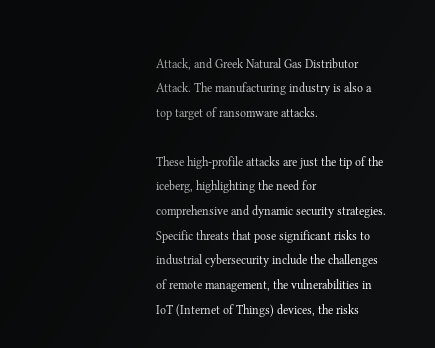Attack, and Greek Natural Gas Distributor Attack. The manufacturing industry is also a top target of ransomware attacks.

These high-profile attacks are just the tip of the iceberg, highlighting the need for comprehensive and dynamic security strategies. Specific threats that pose significant risks to industrial cybersecurity include the challenges of remote management, the vulnerabilities in IoT (Internet of Things) devices, the risks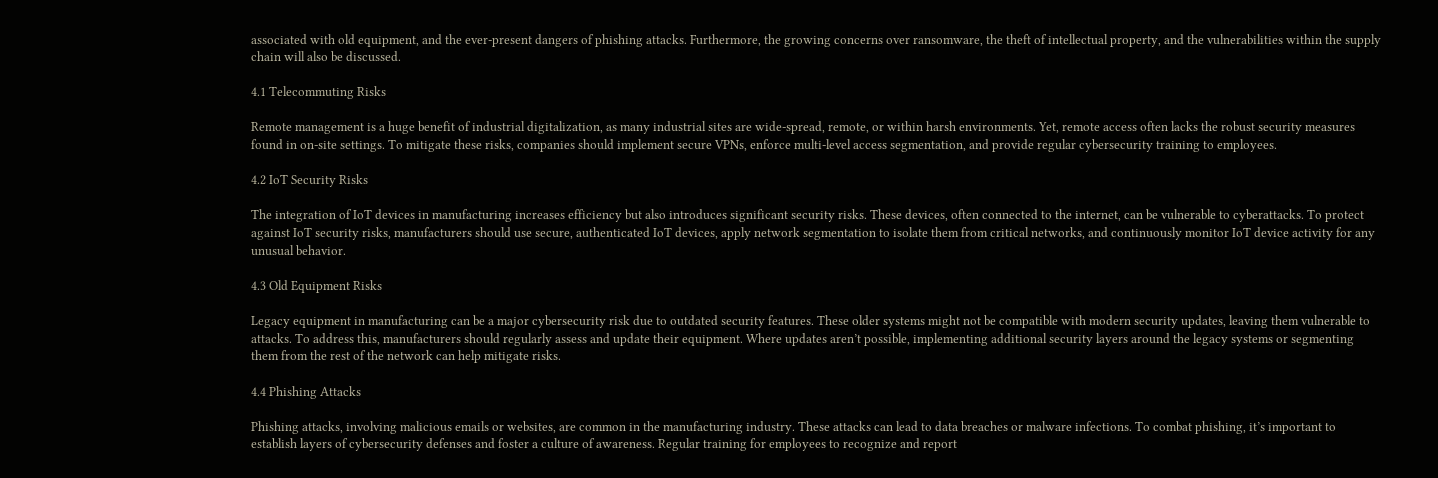associated with old equipment, and the ever-present dangers of phishing attacks. Furthermore, the growing concerns over ransomware, the theft of intellectual property, and the vulnerabilities within the supply chain will also be discussed.

4.1 Telecommuting Risks

Remote management is a huge benefit of industrial digitalization, as many industrial sites are wide-spread, remote, or within harsh environments. Yet, remote access often lacks the robust security measures found in on-site settings. To mitigate these risks, companies should implement secure VPNs, enforce multi-level access segmentation, and provide regular cybersecurity training to employees.

4.2 IoT Security Risks

The integration of IoT devices in manufacturing increases efficiency but also introduces significant security risks. These devices, often connected to the internet, can be vulnerable to cyberattacks. To protect against IoT security risks, manufacturers should use secure, authenticated IoT devices, apply network segmentation to isolate them from critical networks, and continuously monitor IoT device activity for any unusual behavior.

4.3 Old Equipment Risks

Legacy equipment in manufacturing can be a major cybersecurity risk due to outdated security features. These older systems might not be compatible with modern security updates, leaving them vulnerable to attacks. To address this, manufacturers should regularly assess and update their equipment. Where updates aren’t possible, implementing additional security layers around the legacy systems or segmenting them from the rest of the network can help mitigate risks.

4.4 Phishing Attacks

Phishing attacks, involving malicious emails or websites, are common in the manufacturing industry. These attacks can lead to data breaches or malware infections. To combat phishing, it’s important to establish layers of cybersecurity defenses and foster a culture of awareness. Regular training for employees to recognize and report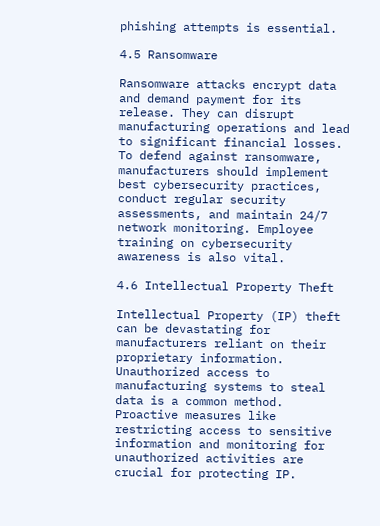phishing attempts is essential.

4.5 Ransomware

Ransomware attacks encrypt data and demand payment for its release. They can disrupt manufacturing operations and lead to significant financial losses. To defend against ransomware, manufacturers should implement best cybersecurity practices, conduct regular security assessments, and maintain 24/7 network monitoring. Employee training on cybersecurity awareness is also vital.

4.6 Intellectual Property Theft

Intellectual Property (IP) theft can be devastating for manufacturers reliant on their proprietary information. Unauthorized access to manufacturing systems to steal data is a common method. Proactive measures like restricting access to sensitive information and monitoring for unauthorized activities are crucial for protecting IP.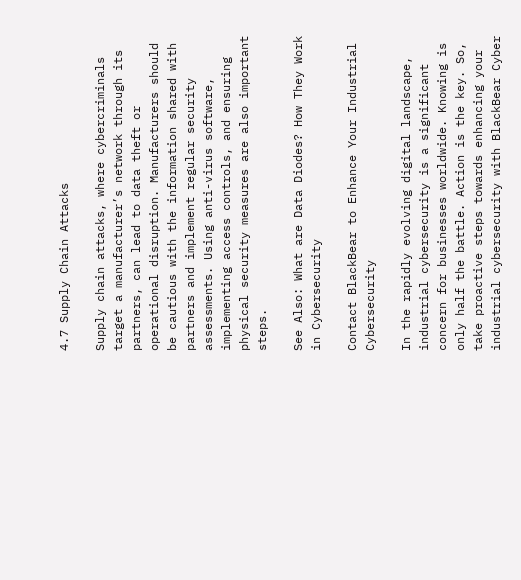4.7 Supply Chain Attacks

Supply chain attacks, where cybercriminals target a manufacturer’s network through its partners, can lead to data theft or operational disruption. Manufacturers should be cautious with the information shared with partners and implement regular security assessments. Using anti-virus software, implementing access controls, and ensuring physical security measures are also important steps.

See Also: What are Data Diodes? How They Work in Cybersecurity

Contact BlackBear to Enhance Your Industrial Cybersecurity

In the rapidly evolving digital landscape, industrial cybersecurity is a significant concern for businesses worldwide. Knowing is only half the battle. Action is the key. So, take proactive steps towards enhancing your industrial cybersecurity with BlackBear Cyber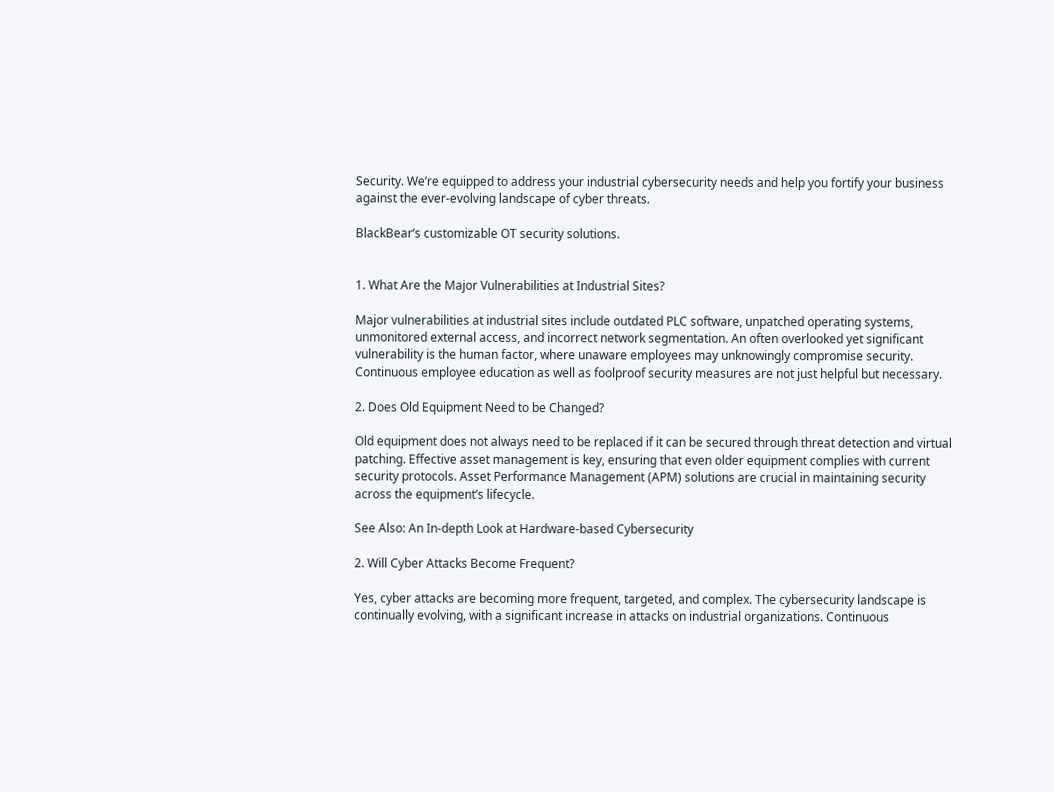Security. We’re equipped to address your industrial cybersecurity needs and help you fortify your business against the ever-evolving landscape of cyber threats.

BlackBear’s customizable OT security solutions.


1. What Are the Major Vulnerabilities at Industrial Sites?

Major vulnerabilities at industrial sites include outdated PLC software, unpatched operating systems, unmonitored external access, and incorrect network segmentation. An often overlooked yet significant vulnerability is the human factor, where unaware employees may unknowingly compromise security. Continuous employee education as well as foolproof security measures are not just helpful but necessary.

2. Does Old Equipment Need to be Changed?

Old equipment does not always need to be replaced if it can be secured through threat detection and virtual patching. Effective asset management is key, ensuring that even older equipment complies with current security protocols. Asset Performance Management (APM) solutions are crucial in maintaining security across the equipment’s lifecycle.

See Also: An In-depth Look at Hardware-based Cybersecurity

2. Will Cyber Attacks Become Frequent?

Yes, cyber attacks are becoming more frequent, targeted, and complex. The cybersecurity landscape is continually evolving, with a significant increase in attacks on industrial organizations. Continuous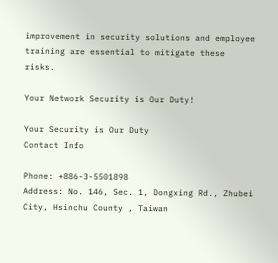improvement in security solutions and employee training are essential to mitigate these risks.

Your Network Security is Our Duty!

Your Security is Our Duty
Contact Info

Phone: +886-3-5501898
Address: No. 146, Sec. 1, Dongxing Rd., Zhubei City, Hsinchu County , Taiwan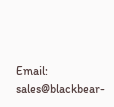Email: sales@blackbear-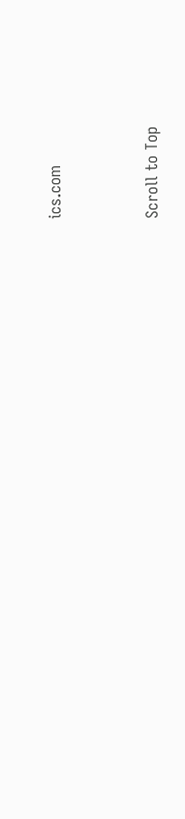ics.com


Scroll to Top